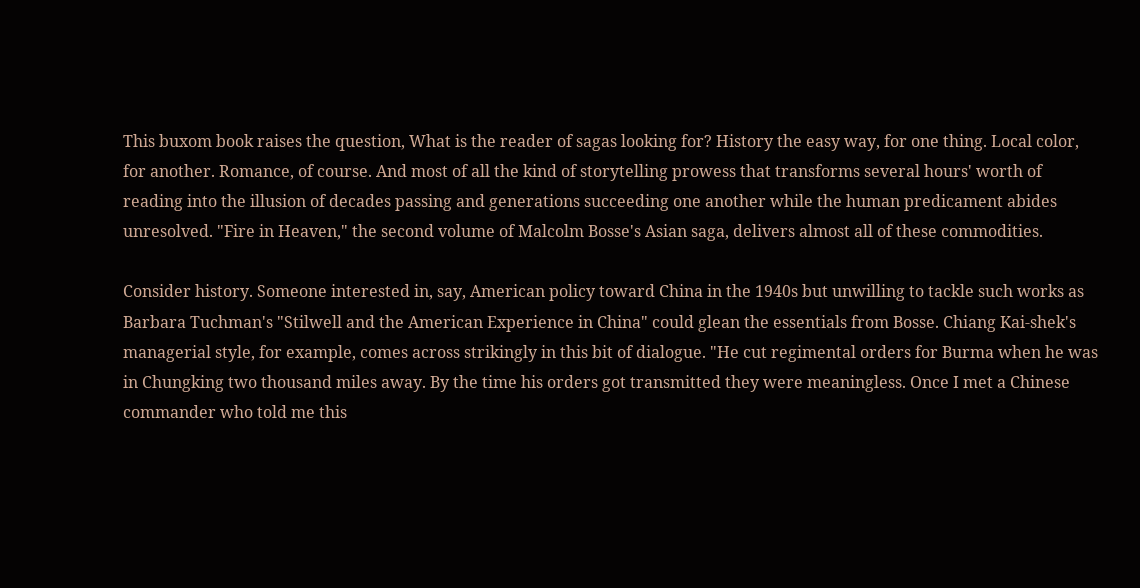This buxom book raises the question, What is the reader of sagas looking for? History the easy way, for one thing. Local color, for another. Romance, of course. And most of all the kind of storytelling prowess that transforms several hours' worth of reading into the illusion of decades passing and generations succeeding one another while the human predicament abides unresolved. "Fire in Heaven," the second volume of Malcolm Bosse's Asian saga, delivers almost all of these commodities.

Consider history. Someone interested in, say, American policy toward China in the 1940s but unwilling to tackle such works as Barbara Tuchman's "Stilwell and the American Experience in China" could glean the essentials from Bosse. Chiang Kai-shek's managerial style, for example, comes across strikingly in this bit of dialogue. "He cut regimental orders for Burma when he was in Chungking two thousand miles away. By the time his orders got transmitted they were meaningless. Once I met a Chinese commander who told me this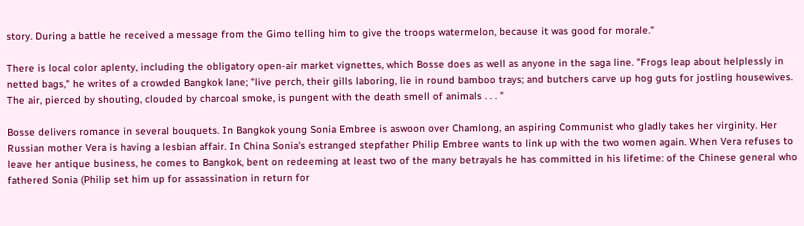story. During a battle he received a message from the Gimo telling him to give the troops watermelon, because it was good for morale."

There is local color aplenty, including the obligatory open-air market vignettes, which Bosse does as well as anyone in the saga line. "Frogs leap about helplessly in netted bags," he writes of a crowded Bangkok lane; "live perch, their gills laboring, lie in round bamboo trays; and butchers carve up hog guts for jostling housewives. The air, pierced by shouting, clouded by charcoal smoke, is pungent with the death smell of animals . . . "

Bosse delivers romance in several bouquets. In Bangkok young Sonia Embree is aswoon over Chamlong, an aspiring Communist who gladly takes her virginity. Her Russian mother Vera is having a lesbian affair. In China Sonia's estranged stepfather Philip Embree wants to link up with the two women again. When Vera refuses to leave her antique business, he comes to Bangkok, bent on redeeming at least two of the many betrayals he has committed in his lifetime: of the Chinese general who fathered Sonia (Philip set him up for assassination in return for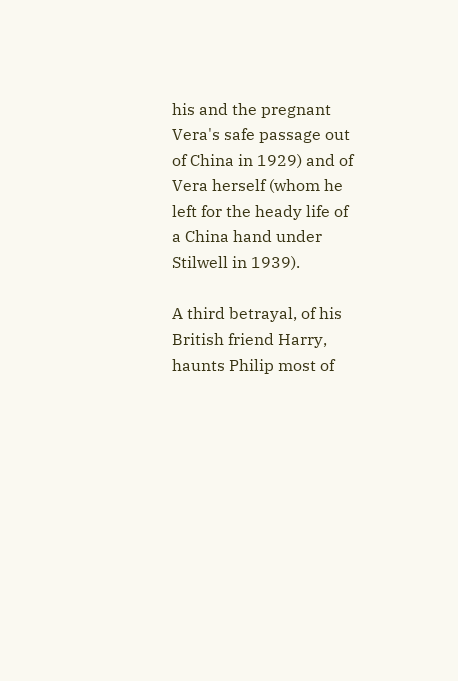his and the pregnant Vera's safe passage out of China in 1929) and of Vera herself (whom he left for the heady life of a China hand under Stilwell in 1939).

A third betrayal, of his British friend Harry, haunts Philip most of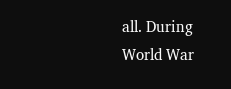all. During World War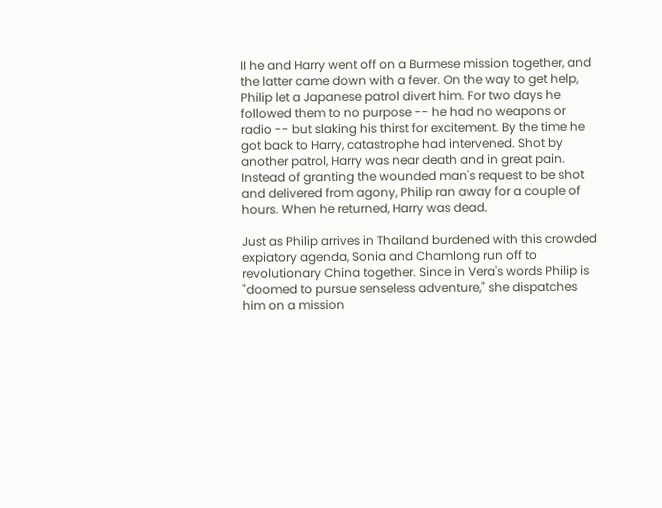II he and Harry went off on a Burmese mission together, and the latter came down with a fever. On the way to get help, Philip let a Japanese patrol divert him. For two days he followed them to no purpose -- he had no weapons or radio -- but slaking his thirst for excitement. By the time he got back to Harry, catastrophe had intervened. Shot by another patrol, Harry was near death and in great pain. Instead of granting the wounded man's request to be shot and delivered from agony, Philip ran away for a couple of hours. When he returned, Harry was dead.

Just as Philip arrives in Thailand burdened with this crowded expiatory agenda, Sonia and Chamlong run off to revolutionary China together. Since in Vera's words Philip is "doomed to pursue senseless adventure," she dispatches him on a mission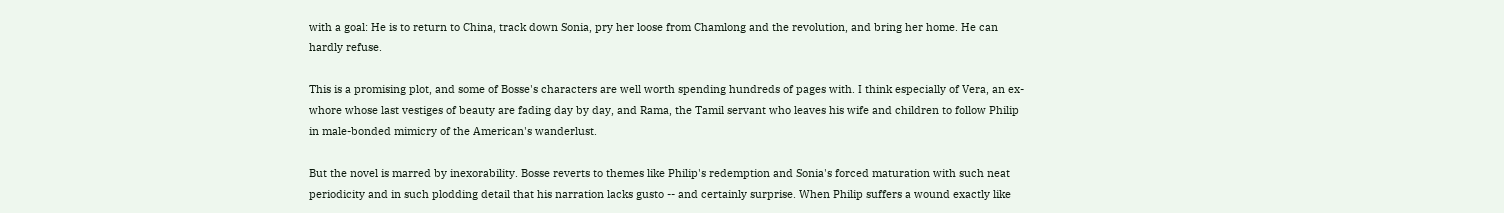with a goal: He is to return to China, track down Sonia, pry her loose from Chamlong and the revolution, and bring her home. He can hardly refuse.

This is a promising plot, and some of Bosse's characters are well worth spending hundreds of pages with. I think especially of Vera, an ex-whore whose last vestiges of beauty are fading day by day, and Rama, the Tamil servant who leaves his wife and children to follow Philip in male-bonded mimicry of the American's wanderlust.

But the novel is marred by inexorability. Bosse reverts to themes like Philip's redemption and Sonia's forced maturation with such neat periodicity and in such plodding detail that his narration lacks gusto -- and certainly surprise. When Philip suffers a wound exactly like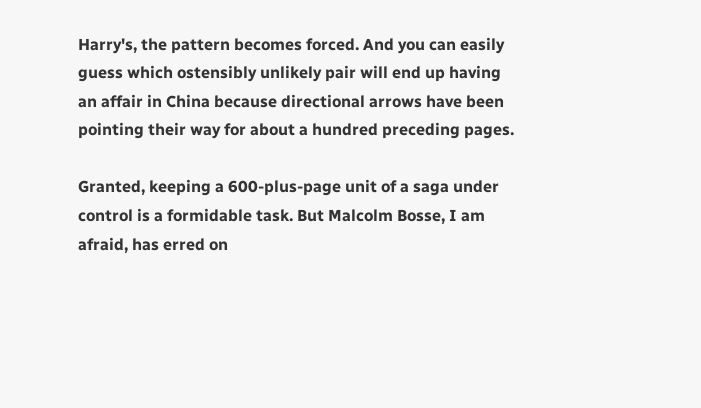Harry's, the pattern becomes forced. And you can easily guess which ostensibly unlikely pair will end up having an affair in China because directional arrows have been pointing their way for about a hundred preceding pages.

Granted, keeping a 600-plus-page unit of a saga under control is a formidable task. But Malcolm Bosse, I am afraid, has erred on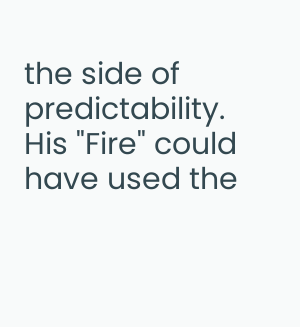the side of predictability. His "Fire" could have used the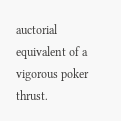auctorial equivalent of a vigorous poker thrust.